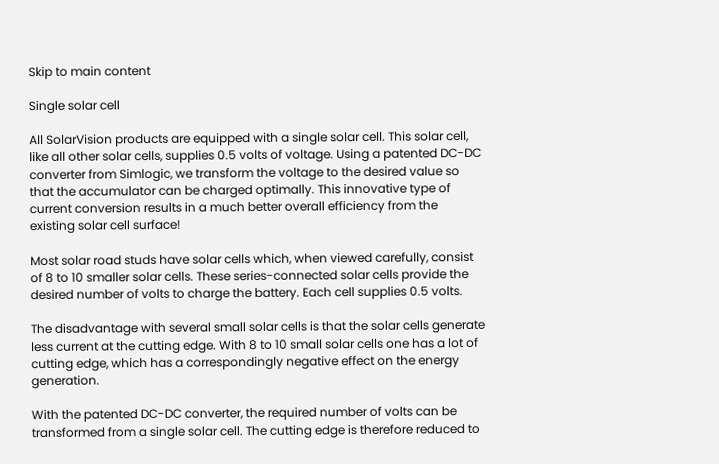Skip to main content

Single solar cell

All SolarVision products are equipped with a single solar cell. This solar cell, like all other solar cells, supplies 0.5 volts of voltage. Using a patented DC-DC converter from Simlogic, we transform the voltage to the desired value so that the accumulator can be charged optimally. This innovative type of current conversion results in a much better overall efficiency from the existing solar cell surface!

Most solar road studs have solar cells which, when viewed carefully, consist of 8 to 10 smaller solar cells. These series-connected solar cells provide the desired number of volts to charge the battery. Each cell supplies 0.5 volts.

The disadvantage with several small solar cells is that the solar cells generate less current at the cutting edge. With 8 to 10 small solar cells one has a lot of cutting edge, which has a correspondingly negative effect on the energy generation.

With the patented DC-DC converter, the required number of volts can be transformed from a single solar cell. The cutting edge is therefore reduced to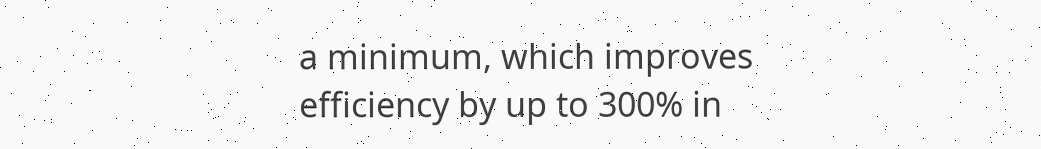a minimum, which improves efficiency by up to 300% in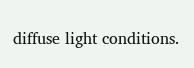diffuse light conditions.